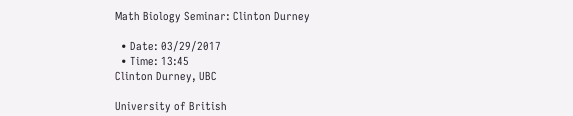Math Biology Seminar: Clinton Durney

  • Date: 03/29/2017
  • Time: 13:45
Clinton Durney, UBC

University of British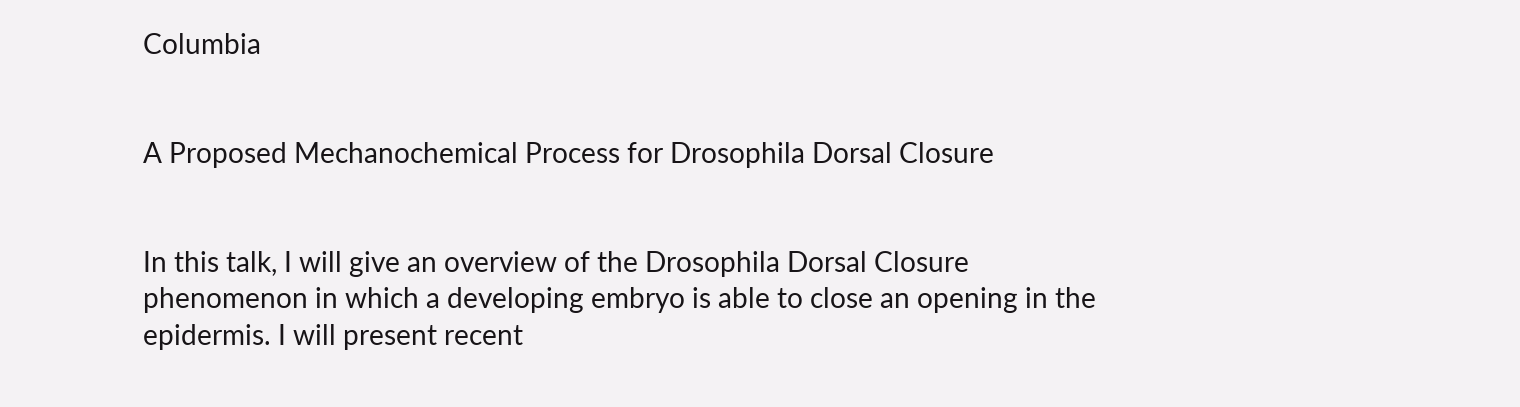Columbia


A Proposed Mechanochemical Process for Drosophila Dorsal Closure


In this talk, I will give an overview of the Drosophila Dorsal Closure phenomenon in which a developing embryo is able to close an opening in the epidermis. I will present recent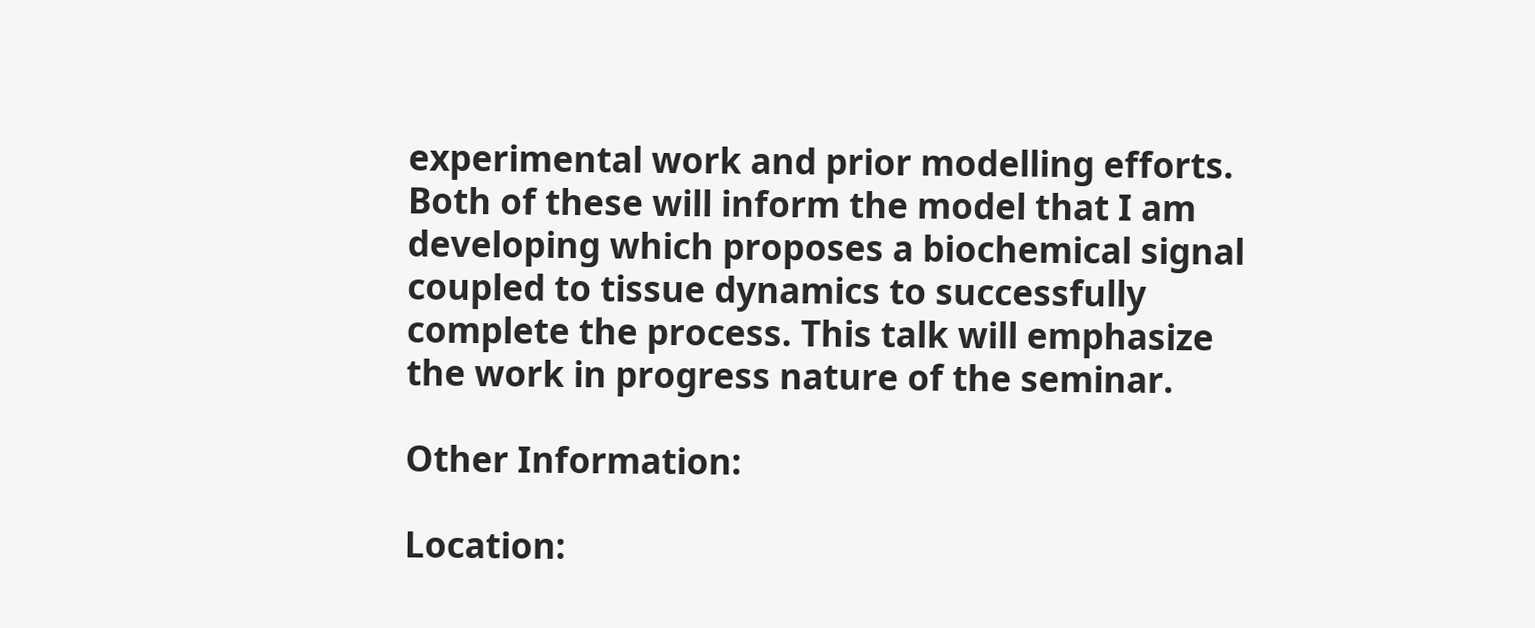experimental work and prior modelling efforts. Both of these will inform the model that I am developing which proposes a biochemical signal coupled to tissue dynamics to successfully complete the process. This talk will emphasize the work in progress nature of the seminar.

Other Information:

Location: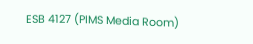ESB 4127 (PIMS Media Room)